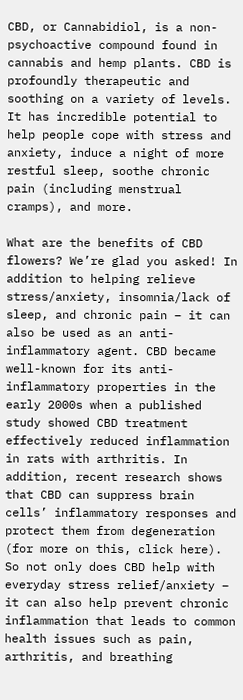CBD, or Cannabidiol, is a non-psychoactive compound found in cannabis and hemp plants. CBD is profoundly therapeutic and soothing on a variety of levels. It has incredible potential to help people cope with stress and anxiety, induce a night of more restful sleep, soothe chronic pain (including menstrual cramps), and more.

What are the benefits of CBD flowers? We’re glad you asked! In addition to helping relieve stress/anxiety, insomnia/lack of sleep, and chronic pain – it can also be used as an anti-inflammatory agent. CBD became well-known for its anti-inflammatory properties in the early 2000s when a published study showed CBD treatment effectively reduced inflammation in rats with arthritis. In addition, recent research shows that CBD can suppress brain cells’ inflammatory responses and protect them from degeneration (for more on this, click here). So not only does CBD help with everyday stress relief/anxiety – it can also help prevent chronic inflammation that leads to common health issues such as pain, arthritis, and breathing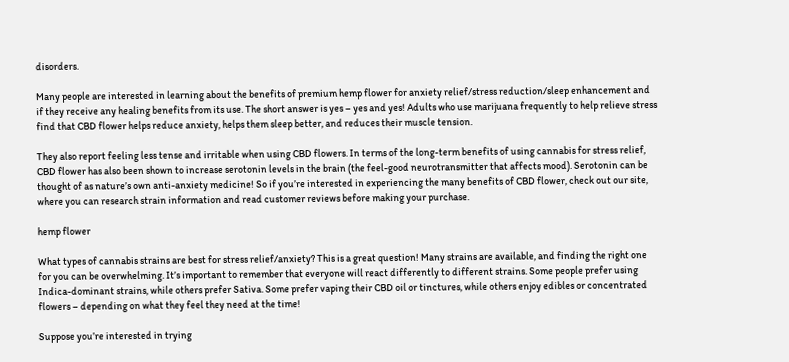disorders.

Many people are interested in learning about the benefits of premium hemp flower for anxiety relief/stress reduction/sleep enhancement and if they receive any healing benefits from its use. The short answer is yes – yes and yes! Adults who use marijuana frequently to help relieve stress find that CBD flower helps reduce anxiety, helps them sleep better, and reduces their muscle tension.

They also report feeling less tense and irritable when using CBD flowers. In terms of the long-term benefits of using cannabis for stress relief, CBD flower has also been shown to increase serotonin levels in the brain (the feel-good neurotransmitter that affects mood). Serotonin can be thought of as nature’s own anti-anxiety medicine! So if you’re interested in experiencing the many benefits of CBD flower, check out our site, where you can research strain information and read customer reviews before making your purchase.

hemp flower

What types of cannabis strains are best for stress relief/anxiety? This is a great question! Many strains are available, and finding the right one for you can be overwhelming. It’s important to remember that everyone will react differently to different strains. Some people prefer using Indica-dominant strains, while others prefer Sativa. Some prefer vaping their CBD oil or tinctures, while others enjoy edibles or concentrated flowers – depending on what they feel they need at the time!

Suppose you’re interested in trying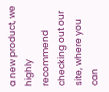a new product, we highly recommend checking out our site, where you can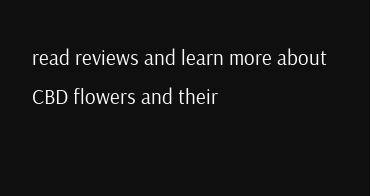read reviews and learn more about CBD flowers and their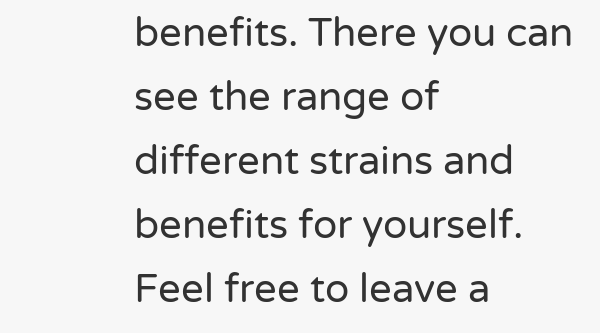benefits. There you can see the range of different strains and benefits for yourself. Feel free to leave a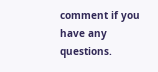comment if you have any questions.